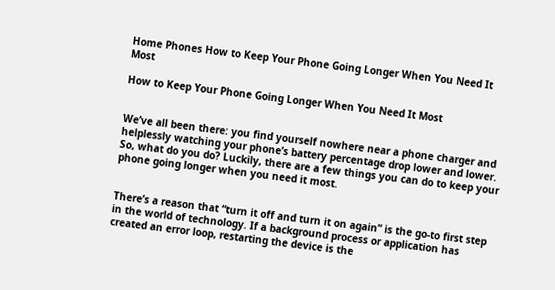Home Phones How to Keep Your Phone Going Longer When You Need It Most

How to Keep Your Phone Going Longer When You Need It Most


We’ve all been there: you find yourself nowhere near a phone charger and helplessly watching your phone’s battery percentage drop lower and lower. So, what do you do? Luckily, there are a few things you can do to keep your phone going longer when you need it most.


There’s a reason that “turn it off and turn it on again” is the go-to first step in the world of technology. If a background process or application has created an error loop, restarting the device is the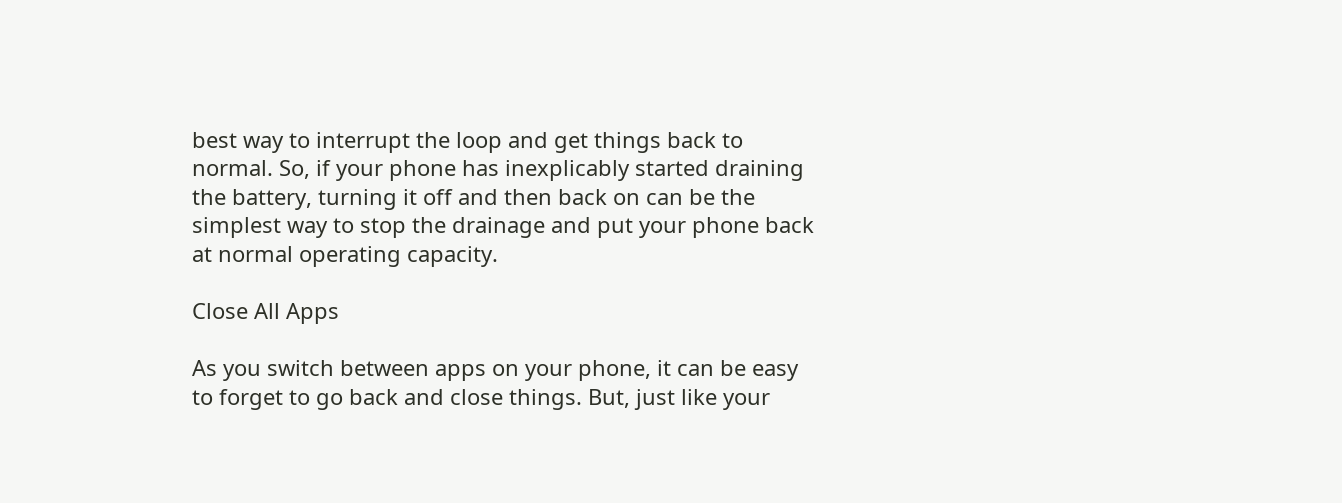best way to interrupt the loop and get things back to normal. So, if your phone has inexplicably started draining the battery, turning it off and then back on can be the simplest way to stop the drainage and put your phone back at normal operating capacity.

Close All Apps

As you switch between apps on your phone, it can be easy to forget to go back and close things. But, just like your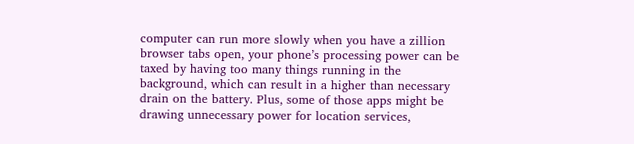computer can run more slowly when you have a zillion browser tabs open, your phone’s processing power can be taxed by having too many things running in the background, which can result in a higher than necessary drain on the battery. Plus, some of those apps might be drawing unnecessary power for location services,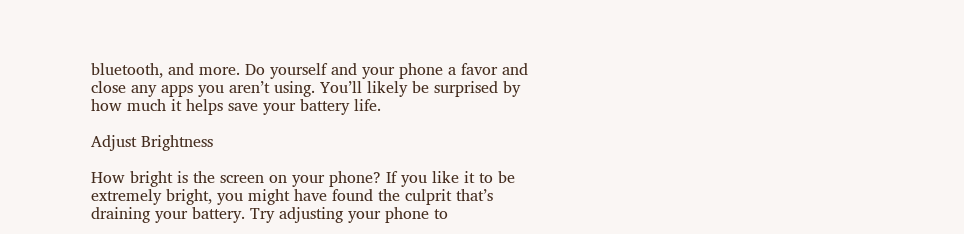bluetooth, and more. Do yourself and your phone a favor and close any apps you aren’t using. You’ll likely be surprised by how much it helps save your battery life.

Adjust Brightness

How bright is the screen on your phone? If you like it to be extremely bright, you might have found the culprit that’s draining your battery. Try adjusting your phone to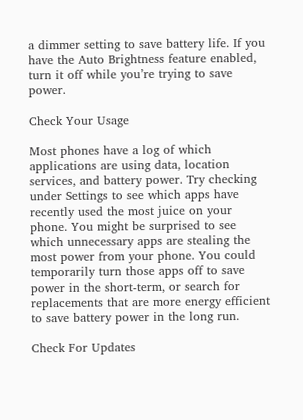a dimmer setting to save battery life. If you have the Auto Brightness feature enabled, turn it off while you’re trying to save power.

Check Your Usage

Most phones have a log of which applications are using data, location services, and battery power. Try checking under Settings to see which apps have recently used the most juice on your phone. You might be surprised to see which unnecessary apps are stealing the most power from your phone. You could temporarily turn those apps off to save power in the short-term, or search for replacements that are more energy efficient to save battery power in the long run.

Check For Updates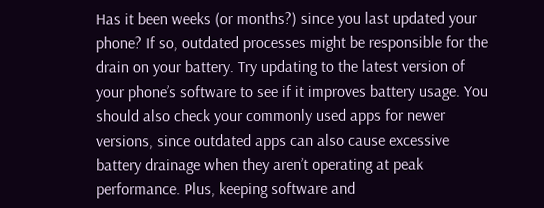Has it been weeks (or months?) since you last updated your phone? If so, outdated processes might be responsible for the drain on your battery. Try updating to the latest version of your phone’s software to see if it improves battery usage. You should also check your commonly used apps for newer versions, since outdated apps can also cause excessive battery drainage when they aren’t operating at peak performance. Plus, keeping software and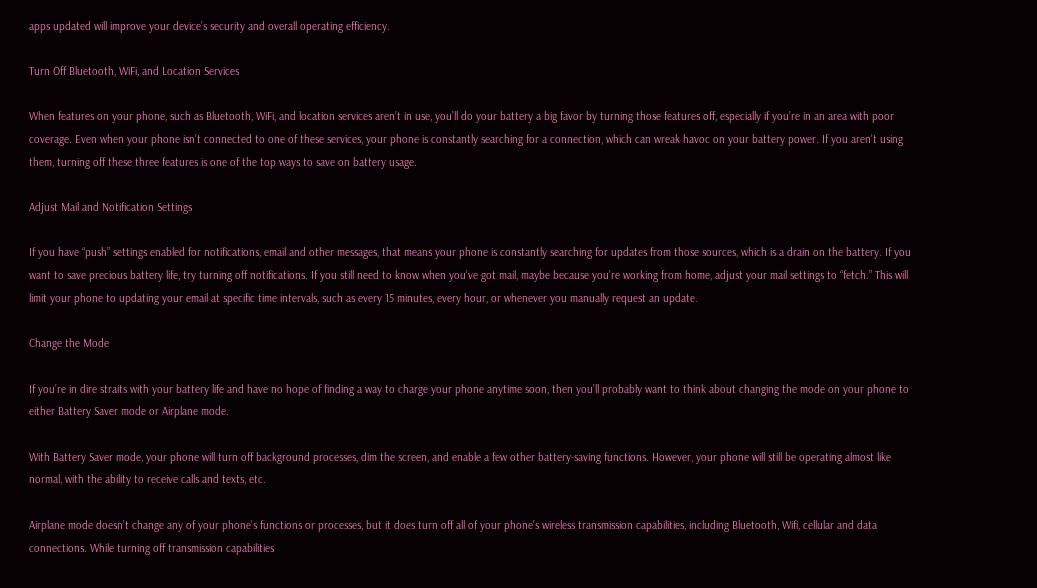apps updated will improve your device’s security and overall operating efficiency.

Turn Off Bluetooth, WiFi, and Location Services

When features on your phone, such as Bluetooth, WiFi, and location services aren’t in use, you’ll do your battery a big favor by turning those features off, especially if you’re in an area with poor coverage. Even when your phone isn’t connected to one of these services, your phone is constantly searching for a connection, which can wreak havoc on your battery power. If you aren’t using them, turning off these three features is one of the top ways to save on battery usage.

Adjust Mail and Notification Settings

If you have “push” settings enabled for notifications, email and other messages, that means your phone is constantly searching for updates from those sources, which is a drain on the battery. If you want to save precious battery life, try turning off notifications. If you still need to know when you’ve got mail, maybe because you’re working from home, adjust your mail settings to “fetch.” This will limit your phone to updating your email at specific time intervals, such as every 15 minutes, every hour, or whenever you manually request an update.

Change the Mode

If you’re in dire straits with your battery life and have no hope of finding a way to charge your phone anytime soon, then you’ll probably want to think about changing the mode on your phone to either Battery Saver mode or Airplane mode.

With Battery Saver mode, your phone will turn off background processes, dim the screen, and enable a few other battery-saving functions. However, your phone will still be operating almost like normal, with the ability to receive calls and texts, etc.

Airplane mode doesn’t change any of your phone’s functions or processes, but it does turn off all of your phone’s wireless transmission capabilities, including Bluetooth, Wifi, cellular and data connections. While turning off transmission capabilities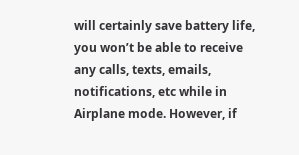will certainly save battery life, you won’t be able to receive any calls, texts, emails, notifications, etc while in Airplane mode. However, if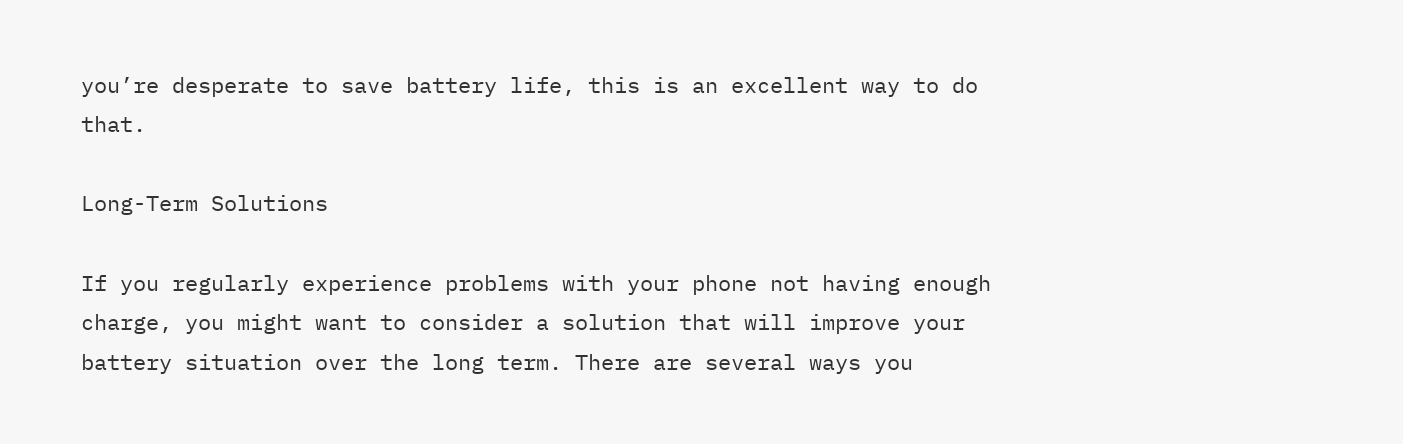you’re desperate to save battery life, this is an excellent way to do that.

Long-Term Solutions

If you regularly experience problems with your phone not having enough charge, you might want to consider a solution that will improve your battery situation over the long term. There are several ways you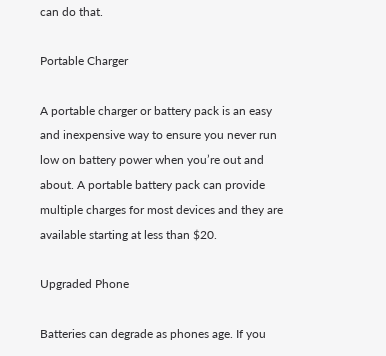can do that.

Portable Charger

A portable charger or battery pack is an easy and inexpensive way to ensure you never run low on battery power when you’re out and about. A portable battery pack can provide multiple charges for most devices and they are available starting at less than $20.

Upgraded Phone

Batteries can degrade as phones age. If you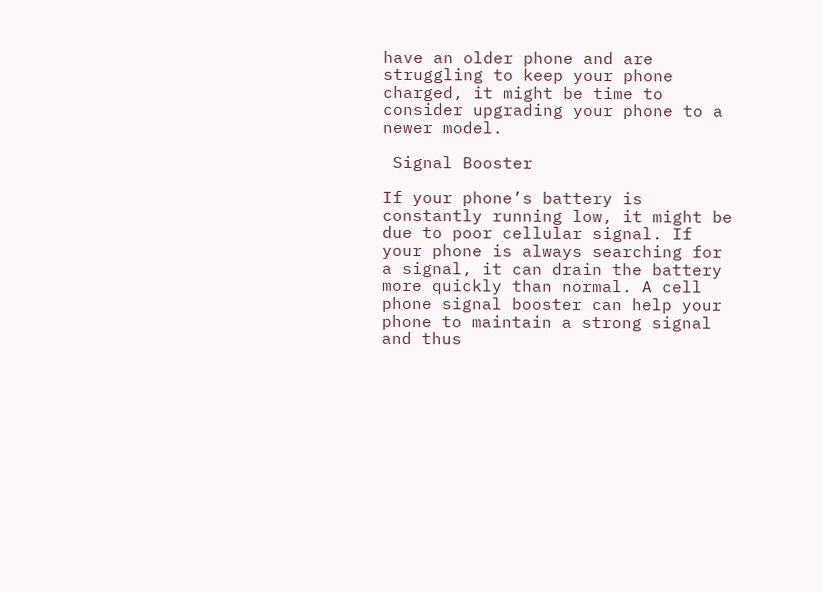have an older phone and are struggling to keep your phone charged, it might be time to consider upgrading your phone to a newer model.

 Signal Booster

If your phone’s battery is constantly running low, it might be due to poor cellular signal. If your phone is always searching for a signal, it can drain the battery more quickly than normal. A cell phone signal booster can help your phone to maintain a strong signal and thus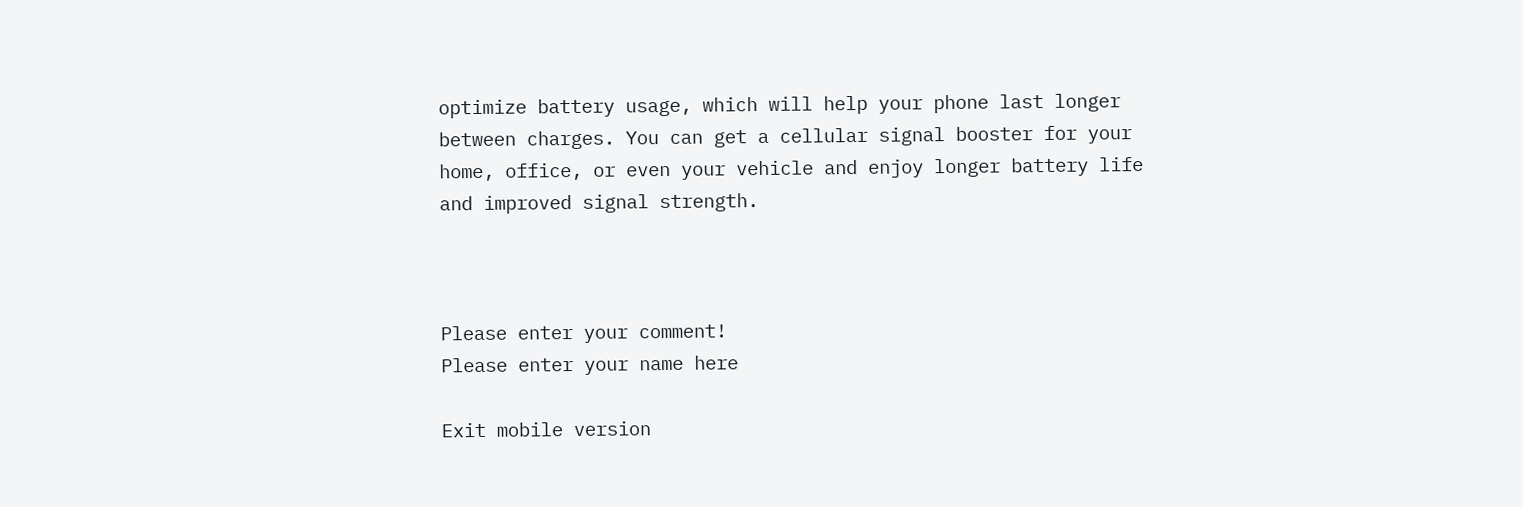optimize battery usage, which will help your phone last longer between charges. You can get a cellular signal booster for your home, office, or even your vehicle and enjoy longer battery life and improved signal strength.



Please enter your comment!
Please enter your name here

Exit mobile version